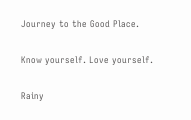Journey to the Good Place.

Know yourself. Love yourself.

Rainy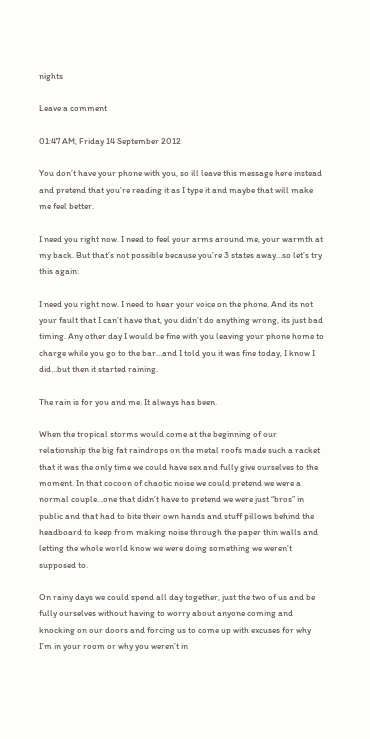nights

Leave a comment

01:47 AM, Friday 14 September 2012

You don’t have your phone with you, so ill leave this message here instead and pretend that you’re reading it as I type it and maybe that will make me feel better.

I need you right now. I need to feel your arms around me, your warmth at my back. But that’s not possible because you’re 3 states away…so let’s try this again:

I need you right now. I need to hear your voice on the phone. And its not your fault that I can’t have that, you didn’t do anything wrong, its just bad timing. Any other day I would be fine with you leaving your phone home to charge while you go to the bar…and I told you it was fine today, I know I did…but then it started raining.

The rain is for you and me. It always has been.

When the tropical storms would come at the beginning of our relationship the big fat raindrops on the metal roofs made such a racket that it was the only time we could have sex and fully give ourselves to the moment. In that cocoon of chaotic noise we could pretend we were a normal couple…one that didn’t have to pretend we were just “bros” in public and that had to bite their own hands and stuff pillows behind the headboard to keep from making noise through the paper thin walls and letting the whole world know we were doing something we weren’t supposed to.

On rainy days we could spend all day together, just the two of us and be fully ourselves without having to worry about anyone coming and knocking on our doors and forcing us to come up with excuses for why I’m in your room or why you weren’t in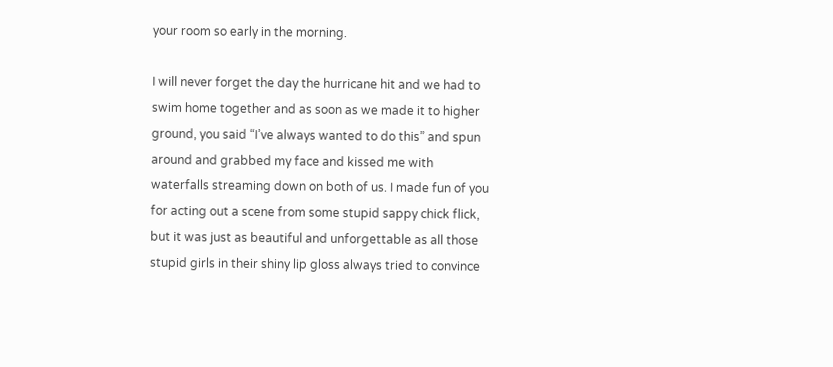your room so early in the morning.

I will never forget the day the hurricane hit and we had to swim home together and as soon as we made it to higher ground, you said “I’ve always wanted to do this” and spun around and grabbed my face and kissed me with waterfalls streaming down on both of us. I made fun of you for acting out a scene from some stupid sappy chick flick, but it was just as beautiful and unforgettable as all those stupid girls in their shiny lip gloss always tried to convince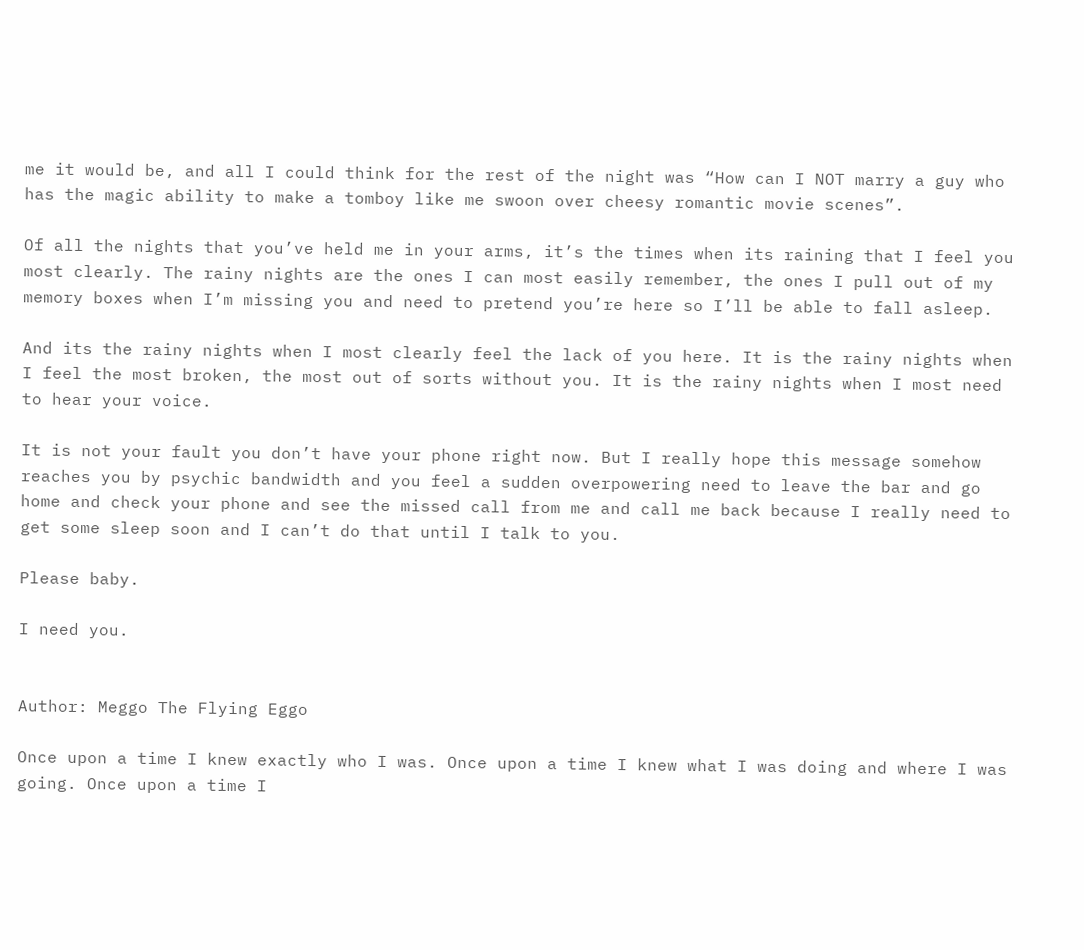me it would be, and all I could think for the rest of the night was “How can I NOT marry a guy who has the magic ability to make a tomboy like me swoon over cheesy romantic movie scenes”.

Of all the nights that you’ve held me in your arms, it’s the times when its raining that I feel you most clearly. The rainy nights are the ones I can most easily remember, the ones I pull out of my memory boxes when I’m missing you and need to pretend you’re here so I’ll be able to fall asleep.

And its the rainy nights when I most clearly feel the lack of you here. It is the rainy nights when I feel the most broken, the most out of sorts without you. It is the rainy nights when I most need to hear your voice.

It is not your fault you don’t have your phone right now. But I really hope this message somehow reaches you by psychic bandwidth and you feel a sudden overpowering need to leave the bar and go home and check your phone and see the missed call from me and call me back because I really need to get some sleep soon and I can’t do that until I talk to you.

Please baby.

I need you.


Author: Meggo The Flying Eggo

Once upon a time I knew exactly who I was. Once upon a time I knew what I was doing and where I was going. Once upon a time I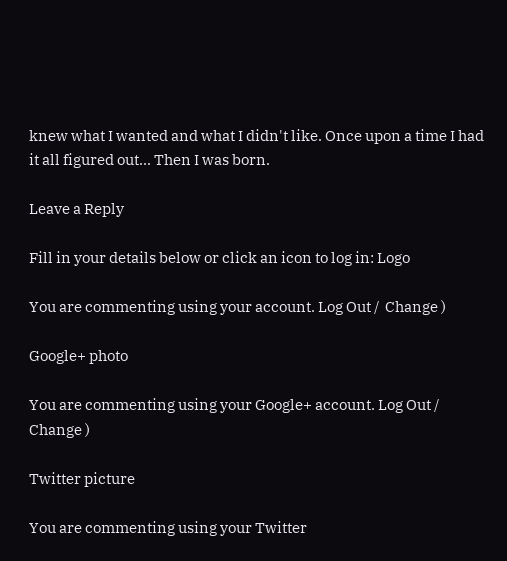knew what I wanted and what I didn't like. Once upon a time I had it all figured out... Then I was born.

Leave a Reply

Fill in your details below or click an icon to log in: Logo

You are commenting using your account. Log Out /  Change )

Google+ photo

You are commenting using your Google+ account. Log Out /  Change )

Twitter picture

You are commenting using your Twitter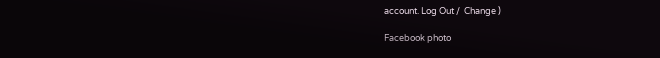account. Log Out /  Change )

Facebook photo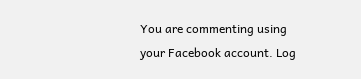You are commenting using your Facebook account. Log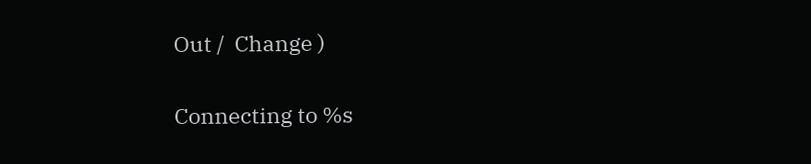Out /  Change )


Connecting to %s